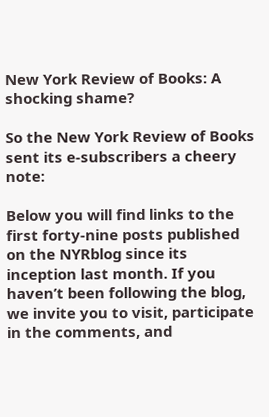New York Review of Books: A shocking shame?

So the New York Review of Books sent its e-subscribers a cheery note:

Below you will find links to the first forty-nine posts published on the NYRblog since its inception last month. If you haven’t been following the blog, we invite you to visit, participate in the comments, and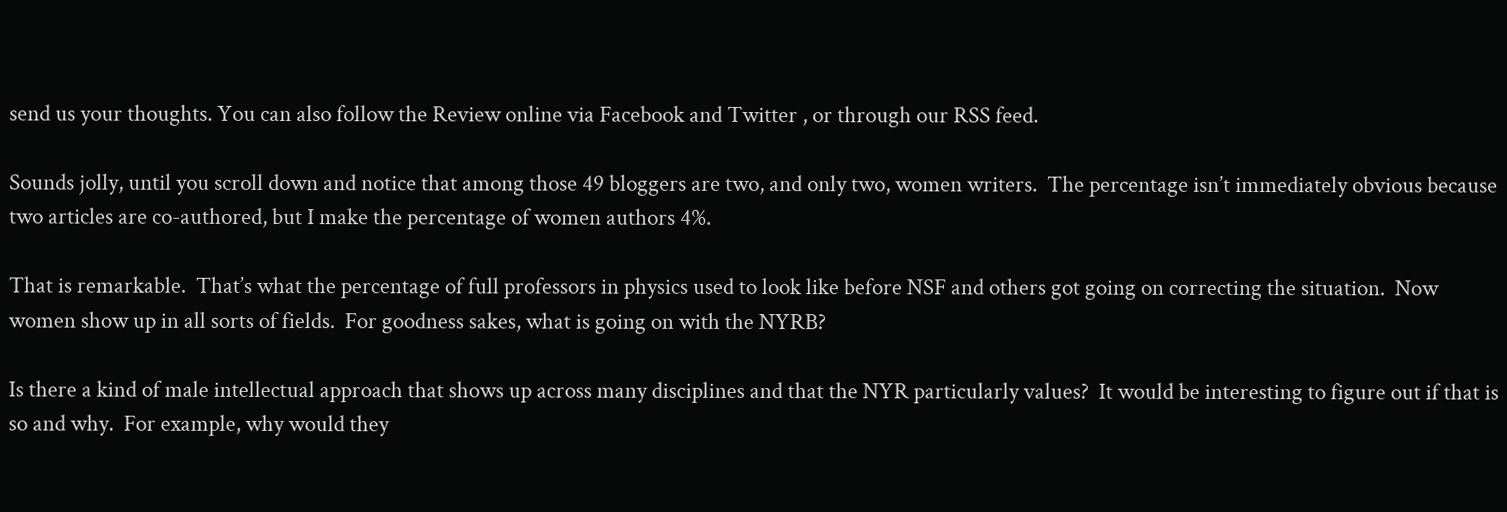send us your thoughts. You can also follow the Review online via Facebook and Twitter , or through our RSS feed.

Sounds jolly, until you scroll down and notice that among those 49 bloggers are two, and only two, women writers.  The percentage isn’t immediately obvious because two articles are co-authored, but I make the percentage of women authors 4%.

That is remarkable.  That’s what the percentage of full professors in physics used to look like before NSF and others got going on correcting the situation.  Now women show up in all sorts of fields.  For goodness sakes, what is going on with the NYRB?

Is there a kind of male intellectual approach that shows up across many disciplines and that the NYR particularly values?  It would be interesting to figure out if that is so and why.  For example, why would they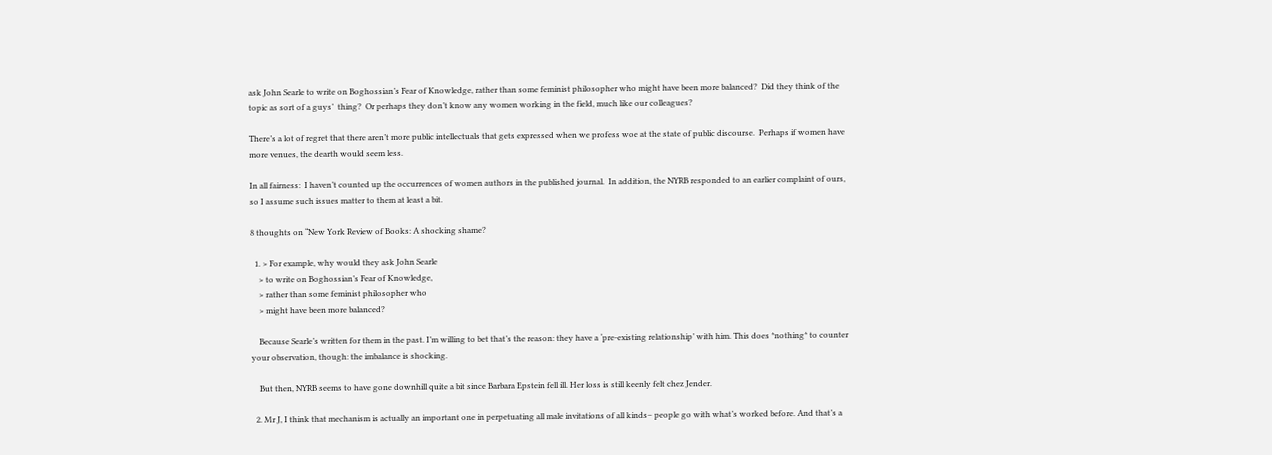ask John Searle to write on Boghossian’s Fear of Knowledge, rather than some feminist philosopher who might have been more balanced?  Did they think of the topic as sort of a guys’  thing?  Or perhaps they don’t know any women working in the field, much like our colleagues?

There’s a lot of regret that there aren’t more public intellectuals that gets expressed when we profess woe at the state of public discourse.  Perhaps if women have more venues, the dearth would seem less.

In all fairness:  I haven’t counted up the occurrences of women authors in the published journal.  In addition, the NYRB responded to an earlier complaint of ours, so I assume such issues matter to them at least a bit.

8 thoughts on “New York Review of Books: A shocking shame?

  1. > For example, why would they ask John Searle
    > to write on Boghossian’s Fear of Knowledge,
    > rather than some feminist philosopher who
    > might have been more balanced?

    Because Searle’s written for them in the past. I’m willing to bet that’s the reason: they have a ‘pre-existing relationship’ with him. This does *nothing* to counter your observation, though: the imbalance is shocking.

    But then, NYRB seems to have gone downhill quite a bit since Barbara Epstein fell ill. Her loss is still keenly felt chez Jender.

  2. Mr J, I think that mechanism is actually an important one in perpetuating all male invitations of all kinds– people go with what’s worked before. And that’s a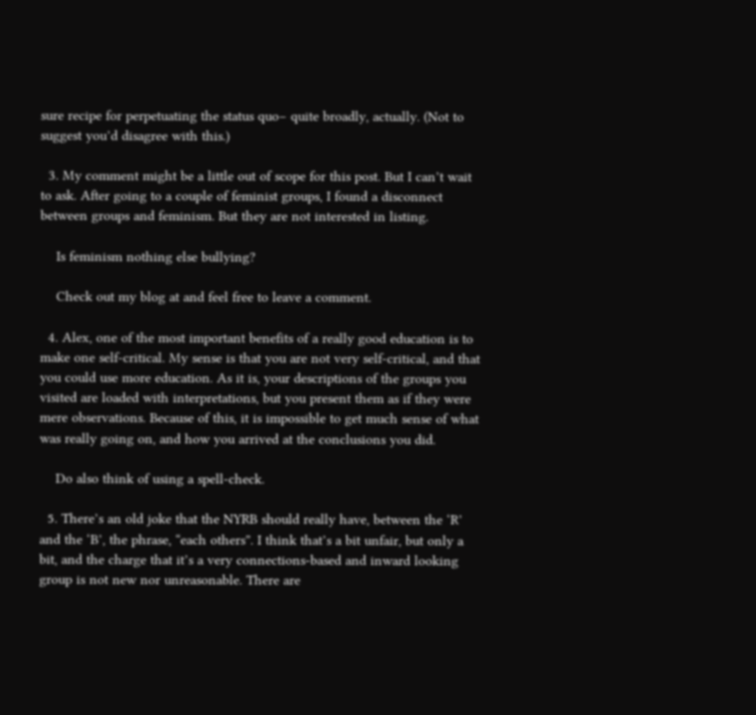sure recipe for perpetuating the status quo– quite broadly, actually. (Not to suggest you’d disagree with this.)

  3. My comment might be a little out of scope for this post. But I can’t wait to ask. After going to a couple of feminist groups, I found a disconnect between groups and feminism. But they are not interested in listing.

    Is feminism nothing else bullying?

    Check out my blog at and feel free to leave a comment.

  4. Alex, one of the most important benefits of a really good education is to make one self-critical. My sense is that you are not very self-critical, and that you could use more education. As it is, your descriptions of the groups you visited are loaded with interpretations, but you present them as if they were mere observations. Because of this, it is impossible to get much sense of what was really going on, and how you arrived at the conclusions you did.

    Do also think of using a spell-check.

  5. There’s an old joke that the NYRB should really have, between the ‘R’ and the ‘B’, the phrase, “each others”. I think that’s a bit unfair, but only a bit, and the charge that it’s a very connections-based and inward looking group is not new nor unreasonable. There are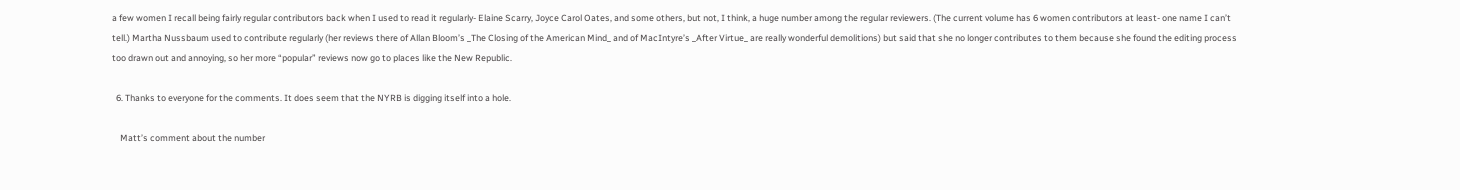a few women I recall being fairly regular contributors back when I used to read it regularly- Elaine Scarry, Joyce Carol Oates, and some others, but not, I think, a huge number among the regular reviewers. (The current volume has 6 women contributors at least- one name I can’t tell.) Martha Nussbaum used to contribute regularly (her reviews there of Allan Bloom’s _The Closing of the American Mind_ and of MacIntyre’s _After Virtue_ are really wonderful demolitions) but said that she no longer contributes to them because she found the editing process too drawn out and annoying, so her more “popular” reviews now go to places like the New Republic.

  6. Thanks to everyone for the comments. It does seem that the NYRB is digging itself into a hole.

    Matt’s comment about the number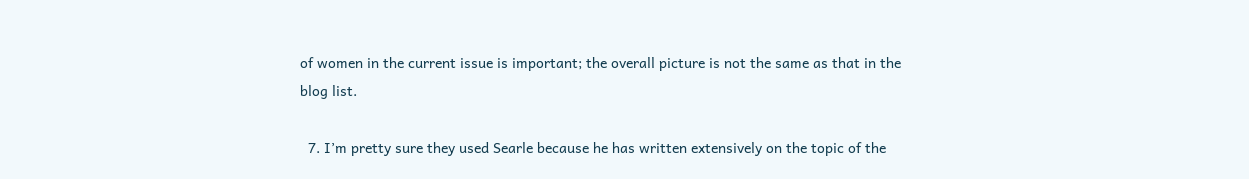of women in the current issue is important; the overall picture is not the same as that in the blog list.

  7. I’m pretty sure they used Searle because he has written extensively on the topic of the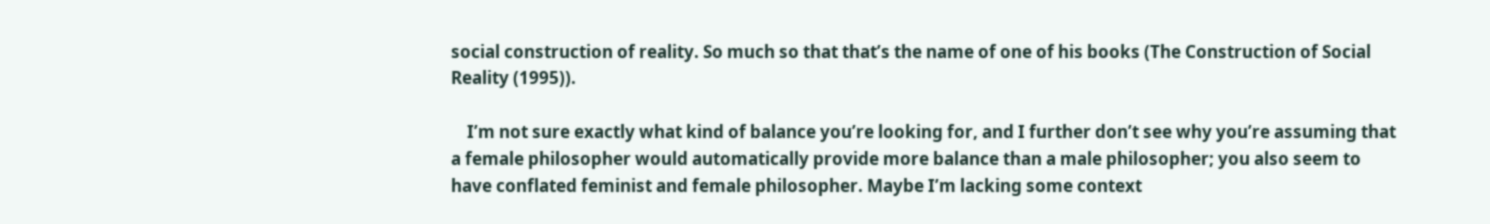social construction of reality. So much so that that’s the name of one of his books (The Construction of Social Reality (1995)).

    I’m not sure exactly what kind of balance you’re looking for, and I further don’t see why you’re assuming that a female philosopher would automatically provide more balance than a male philosopher; you also seem to have conflated feminist and female philosopher. Maybe I’m lacking some context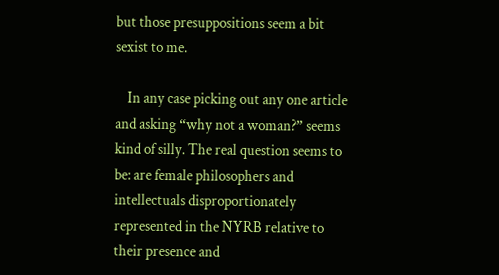but those presuppositions seem a bit sexist to me.

    In any case picking out any one article and asking “why not a woman?” seems kind of silly. The real question seems to be: are female philosophers and intellectuals disproportionately represented in the NYRB relative to their presence and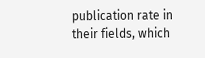publication rate in their fields, which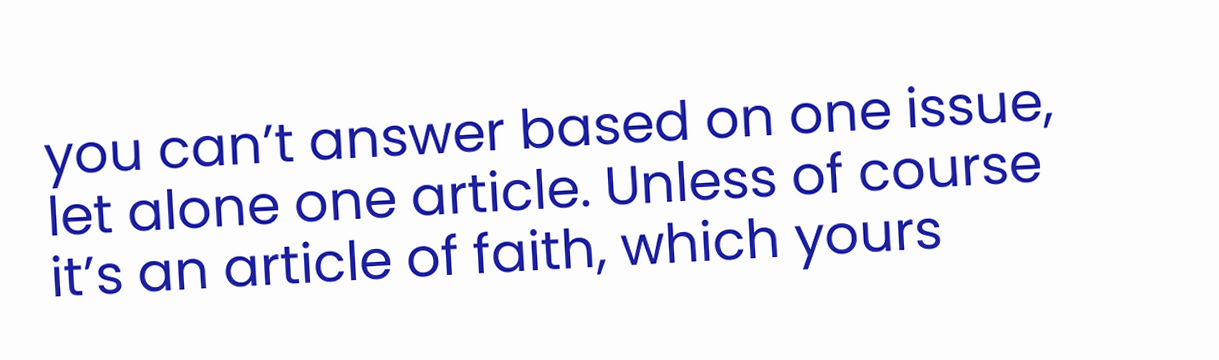you can’t answer based on one issue, let alone one article. Unless of course it’s an article of faith, which yours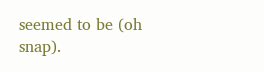seemed to be (oh snap).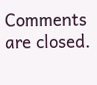Comments are closed.